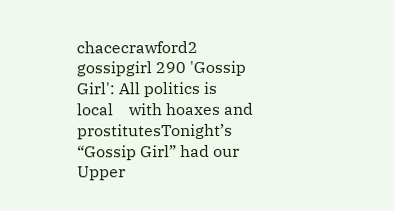chacecrawford2 gossipgirl 290 'Gossip Girl': All politics is local    with hoaxes and prostitutesTonight’s “Gossip Girl” had our Upper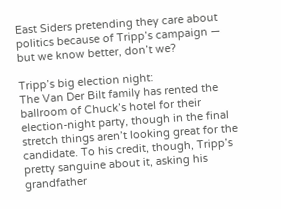East Siders pretending they care about politics because of Tripp’s campaign — but we know better, don’t we?

Tripp’s big election night:
The Van Der Bilt family has rented the ballroom of Chuck’s hotel for their election-night party, though in the final stretch things aren’t looking great for the candidate. To his credit, though, Tripp’s pretty sanguine about it, asking his grandfather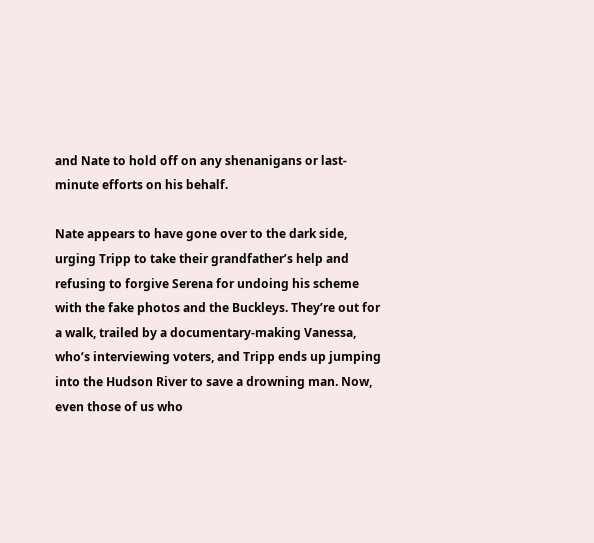and Nate to hold off on any shenanigans or last-minute efforts on his behalf.

Nate appears to have gone over to the dark side, urging Tripp to take their grandfather’s help and refusing to forgive Serena for undoing his scheme with the fake photos and the Buckleys. They’re out for a walk, trailed by a documentary-making Vanessa, who’s interviewing voters, and Tripp ends up jumping into the Hudson River to save a drowning man. Now, even those of us who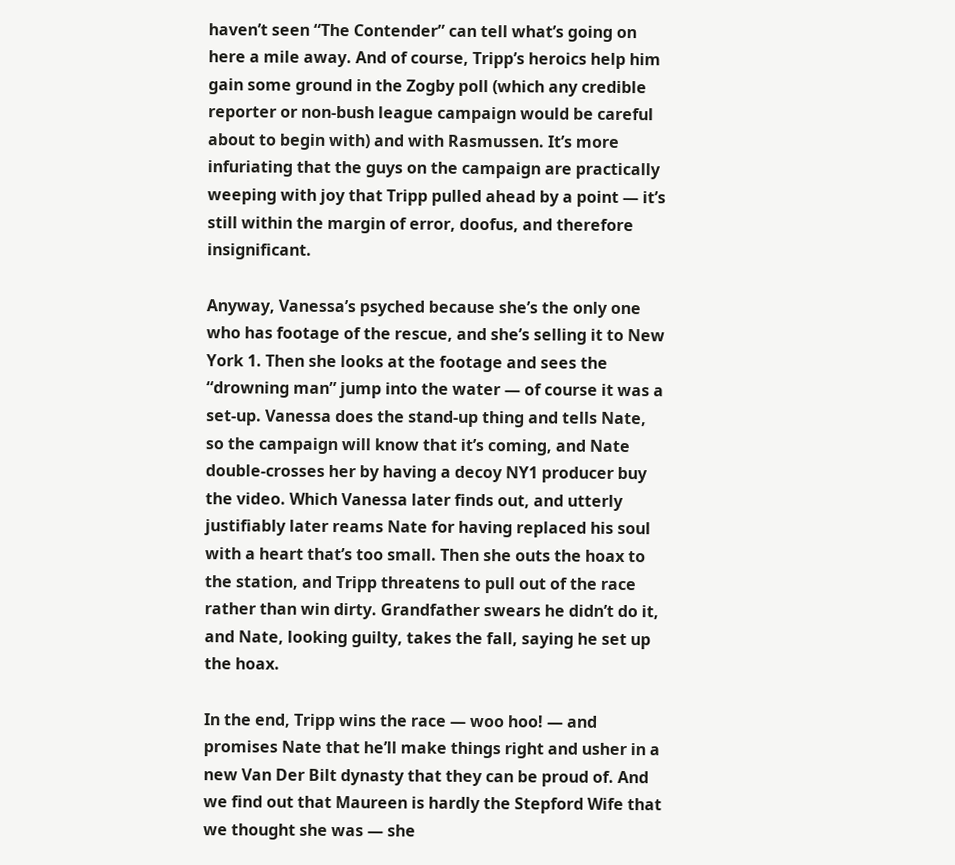haven’t seen “The Contender” can tell what’s going on here a mile away. And of course, Tripp’s heroics help him gain some ground in the Zogby poll (which any credible reporter or non-bush league campaign would be careful about to begin with) and with Rasmussen. It’s more infuriating that the guys on the campaign are practically weeping with joy that Tripp pulled ahead by a point — it’s still within the margin of error, doofus, and therefore insignificant.

Anyway, Vanessa’s psyched because she’s the only one who has footage of the rescue, and she’s selling it to New York 1. Then she looks at the footage and sees the “drowning man” jump into the water — of course it was a set-up. Vanessa does the stand-up thing and tells Nate, so the campaign will know that it’s coming, and Nate double-crosses her by having a decoy NY1 producer buy the video. Which Vanessa later finds out, and utterly justifiably later reams Nate for having replaced his soul with a heart that’s too small. Then she outs the hoax to the station, and Tripp threatens to pull out of the race rather than win dirty. Grandfather swears he didn’t do it, and Nate, looking guilty, takes the fall, saying he set up the hoax.

In the end, Tripp wins the race — woo hoo! — and promises Nate that he’ll make things right and usher in a new Van Der Bilt dynasty that they can be proud of. And we find out that Maureen is hardly the Stepford Wife that we thought she was — she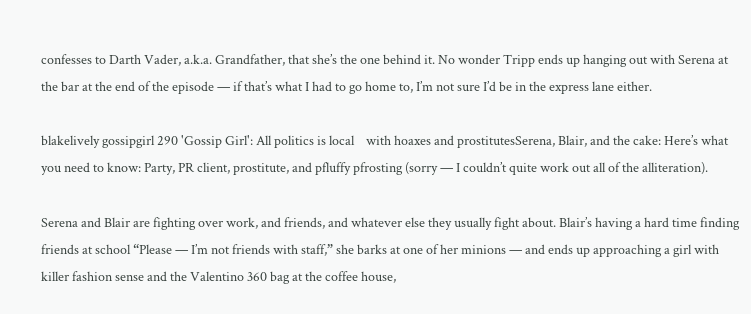confesses to Darth Vader, a.k.a. Grandfather, that she’s the one behind it. No wonder Tripp ends up hanging out with Serena at the bar at the end of the episode — if that’s what I had to go home to, I’m not sure I’d be in the express lane either.

blakelively gossipgirl 290 'Gossip Girl': All politics is local    with hoaxes and prostitutesSerena, Blair, and the cake: Here’s what you need to know: Party, PR client, prostitute, and pfluffy pfrosting (sorry — I couldn’t quite work out all of the alliteration).

Serena and Blair are fighting over work, and friends, and whatever else they usually fight about. Blair’s having a hard time finding friends at school “Please — I’m not friends with staff,” she barks at one of her minions — and ends up approaching a girl with killer fashion sense and the Valentino 360 bag at the coffee house,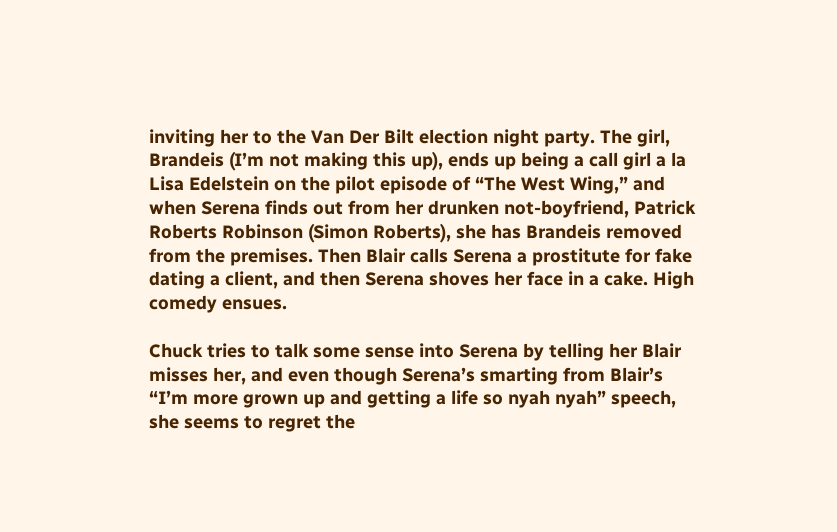inviting her to the Van Der Bilt election night party. The girl, Brandeis (I’m not making this up), ends up being a call girl a la Lisa Edelstein on the pilot episode of “The West Wing,” and when Serena finds out from her drunken not-boyfriend, Patrick Roberts Robinson (Simon Roberts), she has Brandeis removed from the premises. Then Blair calls Serena a prostitute for fake dating a client, and then Serena shoves her face in a cake. High comedy ensues.

Chuck tries to talk some sense into Serena by telling her Blair misses her, and even though Serena’s smarting from Blair’s “I’m more grown up and getting a life so nyah nyah” speech, she seems to regret the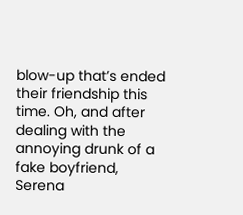blow-up that’s ended their friendship this time. Oh, and after dealing with the annoying drunk of a fake boyfriend, Serena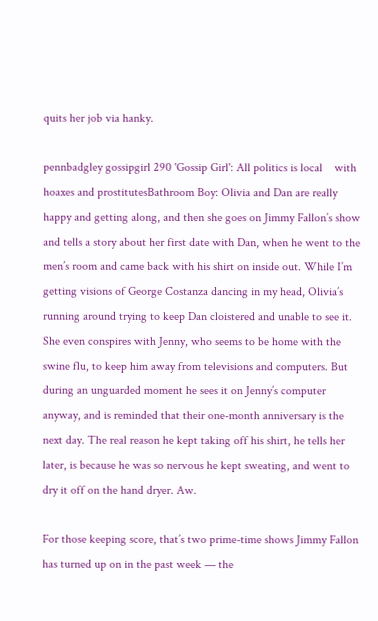quits her job via hanky.

pennbadgley gossipgirl 290 'Gossip Girl': All politics is local    with hoaxes and prostitutesBathroom Boy: Olivia and Dan are really happy and getting along, and then she goes on Jimmy Fallon’s show and tells a story about her first date with Dan, when he went to the men’s room and came back with his shirt on inside out. While I’m getting visions of George Costanza dancing in my head, Olivia’s running around trying to keep Dan cloistered and unable to see it. She even conspires with Jenny, who seems to be home with the swine flu, to keep him away from televisions and computers. But during an unguarded moment he sees it on Jenny’s computer anyway, and is reminded that their one-month anniversary is the next day. The real reason he kept taking off his shirt, he tells her later, is because he was so nervous he kept sweating, and went to dry it off on the hand dryer. Aw.

For those keeping score, that’s two prime-time shows Jimmy Fallon has turned up on in the past week — the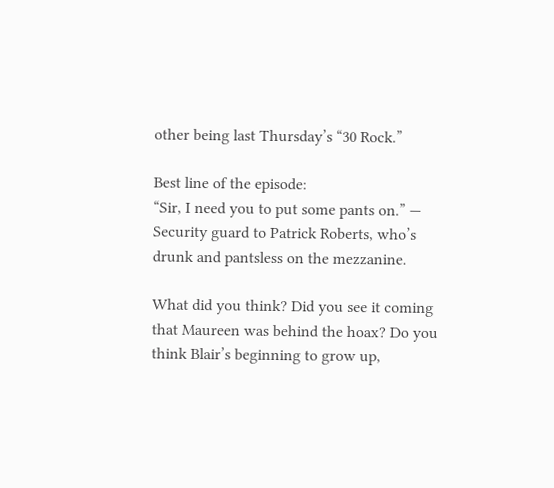other being last Thursday’s “30 Rock.”

Best line of the episode:
“Sir, I need you to put some pants on.” — Security guard to Patrick Roberts, who’s drunk and pantsless on the mezzanine.

What did you think? Did you see it coming that Maureen was behind the hoax? Do you think Blair’s beginning to grow up,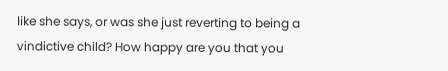like she says, or was she just reverting to being a vindictive child? How happy are you that you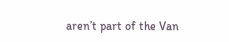aren’t part of the Van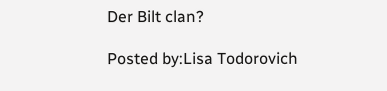Der Bilt clan?

Posted by:Lisa Todorovich